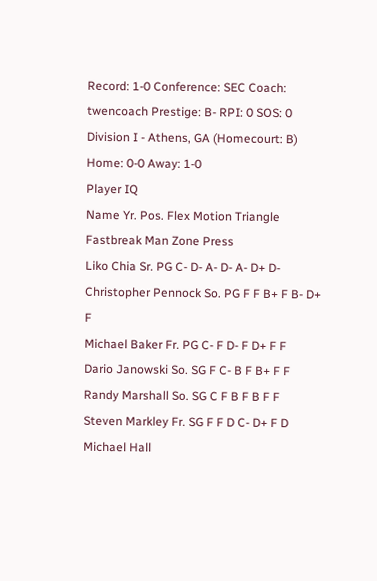Record: 1-0 Conference: SEC Coach: twencoach Prestige: B- RPI: 0 SOS: 0
Division I - Athens, GA (Homecourt: B)
Home: 0-0 Away: 1-0
Player IQ
Name Yr. Pos. Flex Motion Triangle Fastbreak Man Zone Press
Liko Chia Sr. PG C- D- A- D- A- D+ D-
Christopher Pennock So. PG F F B+ F B- D+ F
Michael Baker Fr. PG C- F D- F D+ F F
Dario Janowski So. SG F C- B F B+ F F
Randy Marshall So. SG C F B F B F F
Steven Markley Fr. SG F F D C- D+ F D
Michael Hall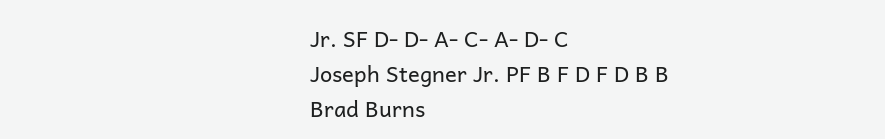Jr. SF D- D- A- C- A- D- C
Joseph Stegner Jr. PF B F D F D B B
Brad Burns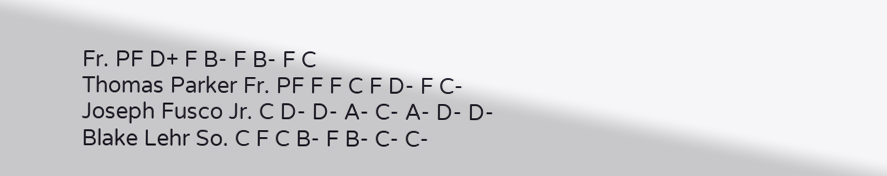Fr. PF D+ F B- F B- F C
Thomas Parker Fr. PF F F C F D- F C-
Joseph Fusco Jr. C D- D- A- C- A- D- D-
Blake Lehr So. C F C B- F B- C- C-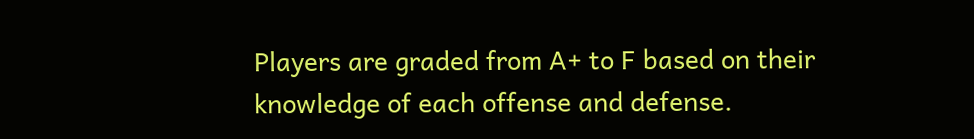Players are graded from A+ to F based on their knowledge of each offense and defense.